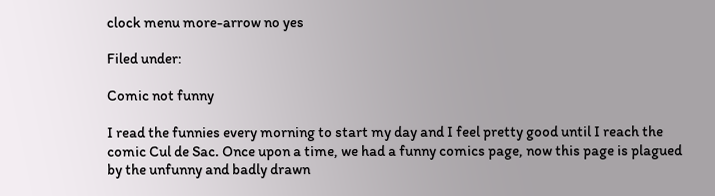clock menu more-arrow no yes

Filed under:

Comic not funny

I read the funnies every morning to start my day and I feel pretty good until I reach the comic Cul de Sac. Once upon a time, we had a funny comics page, now this page is plagued by the unfunny and badly drawn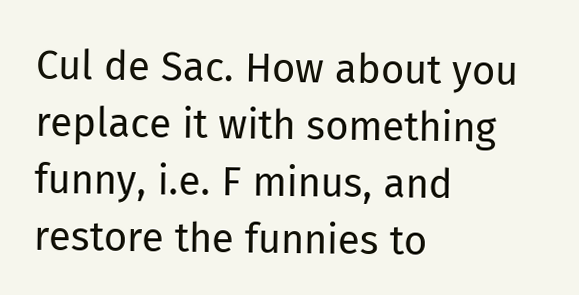Cul de Sac. How about you replace it with something funny, i.e. F minus, and restore the funnies to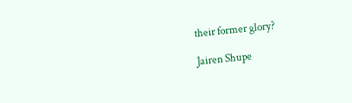their former glory?

Jairen Shupe